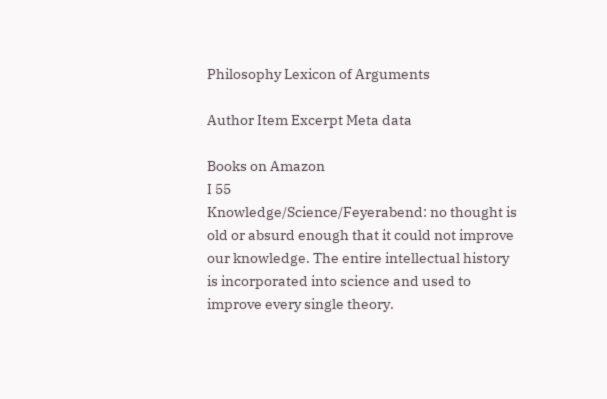Philosophy Lexicon of Arguments

Author Item Excerpt Meta data

Books on Amazon
I 55
Knowledge/Science/Feyerabend: no thought is old or absurd enough that it could not improve our knowledge. The entire intellectual history is incorporated into science and used to improve every single theory.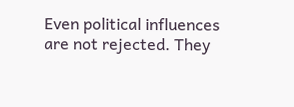Even political influences are not rejected. They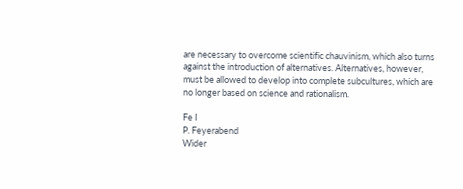are necessary to overcome scientific chauvinism, which also turns against the introduction of alternatives. Alternatives, however, must be allowed to develop into complete subcultures, which are no longer based on science and rationalism.

Fe I
P. Feyerabend
Wider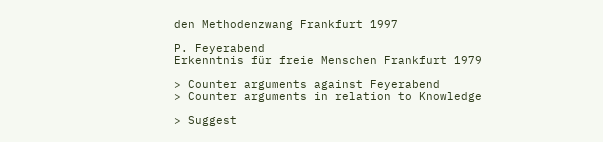den Methodenzwang Frankfurt 1997

P. Feyerabend
Erkenntnis für freie Menschen Frankfurt 1979

> Counter arguments against Feyerabend
> Counter arguments in relation to Knowledge

> Suggest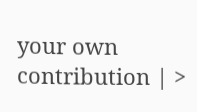your own contribution | >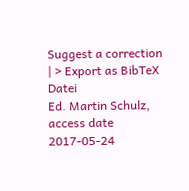Suggest a correction | > Export as BibTeX Datei
Ed. Martin Schulz, access date 2017-05-24